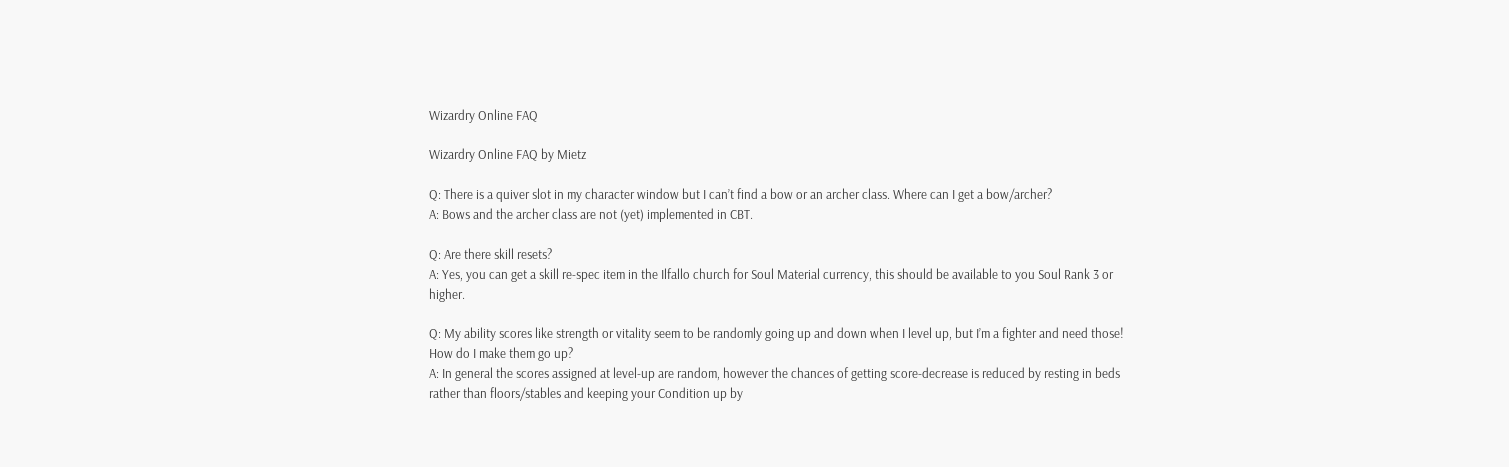Wizardry Online FAQ

Wizardry Online FAQ by Mietz

Q: There is a quiver slot in my character window but I can’t find a bow or an archer class. Where can I get a bow/archer?
A: Bows and the archer class are not (yet) implemented in CBT.

Q: Are there skill resets?
A: Yes, you can get a skill re-spec item in the Ilfallo church for Soul Material currency, this should be available to you Soul Rank 3 or higher.

Q: My ability scores like strength or vitality seem to be randomly going up and down when I level up, but I’m a fighter and need those! How do I make them go up?
A: In general the scores assigned at level-up are random, however the chances of getting score-decrease is reduced by resting in beds rather than floors/stables and keeping your Condition up by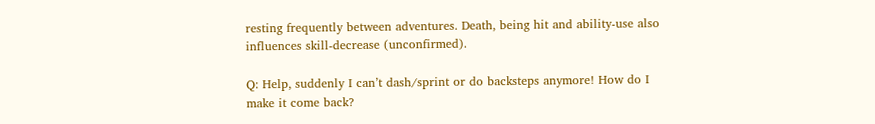resting frequently between adventures. Death, being hit and ability-use also influences skill-decrease (unconfirmed).

Q: Help, suddenly I can’t dash/sprint or do backsteps anymore! How do I make it come back?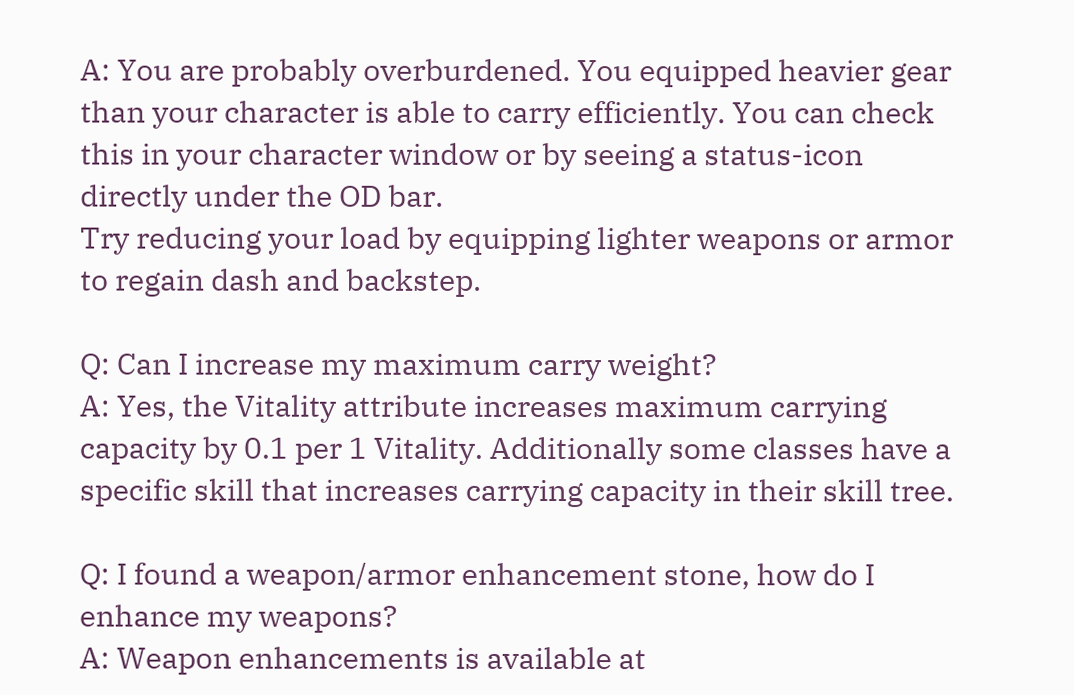A: You are probably overburdened. You equipped heavier gear than your character is able to carry efficiently. You can check this in your character window or by seeing a status-icon directly under the OD bar.
Try reducing your load by equipping lighter weapons or armor to regain dash and backstep.

Q: Can I increase my maximum carry weight?
A: Yes, the Vitality attribute increases maximum carrying capacity by 0.1 per 1 Vitality. Additionally some classes have a specific skill that increases carrying capacity in their skill tree.

Q: I found a weapon/armor enhancement stone, how do I enhance my weapons?
A: Weapon enhancements is available at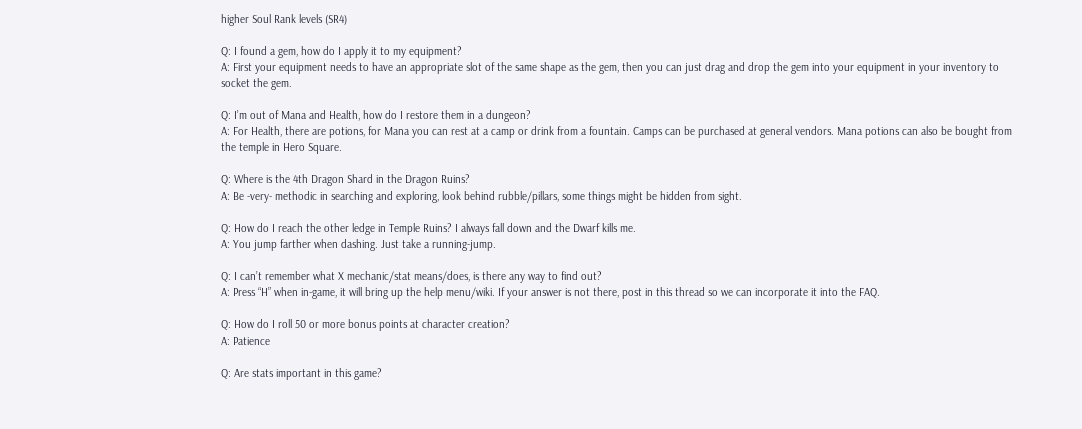higher Soul Rank levels (SR4)

Q: I found a gem, how do I apply it to my equipment?
A: First your equipment needs to have an appropriate slot of the same shape as the gem, then you can just drag and drop the gem into your equipment in your inventory to socket the gem.

Q: I’m out of Mana and Health, how do I restore them in a dungeon?
A: For Health, there are potions, for Mana you can rest at a camp or drink from a fountain. Camps can be purchased at general vendors. Mana potions can also be bought from the temple in Hero Square.

Q: Where is the 4th Dragon Shard in the Dragon Ruins?
A: Be -very- methodic in searching and exploring, look behind rubble/pillars, some things might be hidden from sight.

Q: How do I reach the other ledge in Temple Ruins? I always fall down and the Dwarf kills me.
A: You jump farther when dashing. Just take a running-jump.

Q: I can’t remember what X mechanic/stat means/does, is there any way to find out?
A: Press “H” when in-game, it will bring up the help menu/wiki. If your answer is not there, post in this thread so we can incorporate it into the FAQ.

Q: How do I roll 50 or more bonus points at character creation?
A: Patience

Q: Are stats important in this game?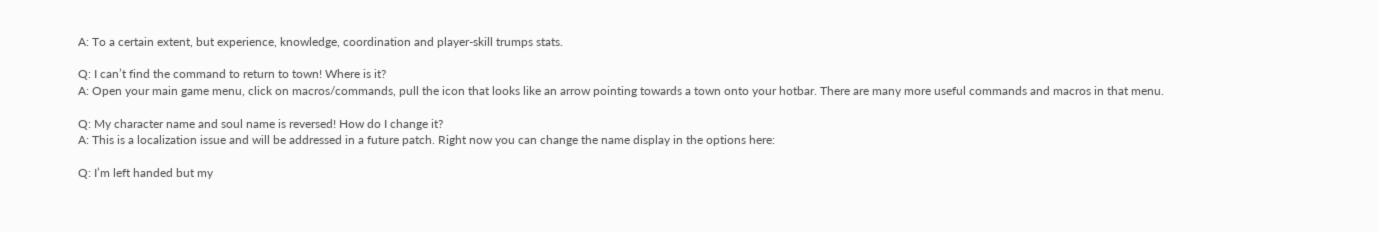A: To a certain extent, but experience, knowledge, coordination and player-skill trumps stats.

Q: I can’t find the command to return to town! Where is it?
A: Open your main game menu, click on macros/commands, pull the icon that looks like an arrow pointing towards a town onto your hotbar. There are many more useful commands and macros in that menu.

Q: My character name and soul name is reversed! How do I change it?
A: This is a localization issue and will be addressed in a future patch. Right now you can change the name display in the options here:

Q: I’m left handed but my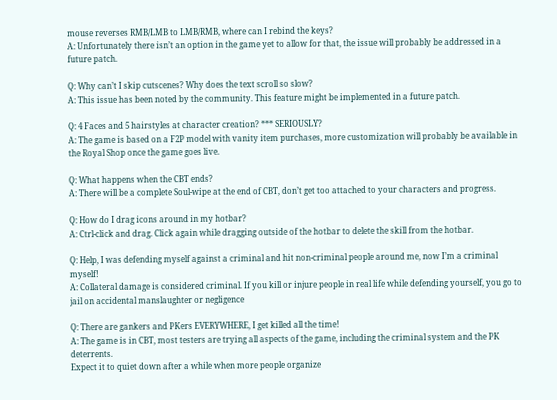mouse reverses RMB/LMB to LMB/RMB, where can I rebind the keys?
A: Unfortunately there isn’t an option in the game yet to allow for that, the issue will probably be addressed in a future patch.

Q: Why can’t I skip cutscenes? Why does the text scroll so slow?
A: This issue has been noted by the community. This feature might be implemented in a future patch.

Q: 4 Faces and 5 hairstyles at character creation? *** SERIOUSLY?
A: The game is based on a F2P model with vanity item purchases, more customization will probably be available in the Royal Shop once the game goes live.

Q: What happens when the CBT ends?
A: There will be a complete Soul-wipe at the end of CBT, don’t get too attached to your characters and progress.

Q: How do I drag icons around in my hotbar?
A: Ctrl-click and drag. Click again while dragging outside of the hotbar to delete the skill from the hotbar.

Q: Help, I was defending myself against a criminal and hit non-criminal people around me, now I’m a criminal myself!
A: Collateral damage is considered criminal. If you kill or injure people in real life while defending yourself, you go to jail on accidental manslaughter or negligence

Q: There are gankers and PKers EVERYWHERE, I get killed all the time!
A: The game is in CBT, most testers are trying all aspects of the game, including the criminal system and the PK deterrents.
Expect it to quiet down after a while when more people organize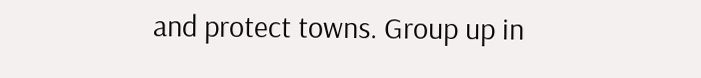and protect towns. Group up in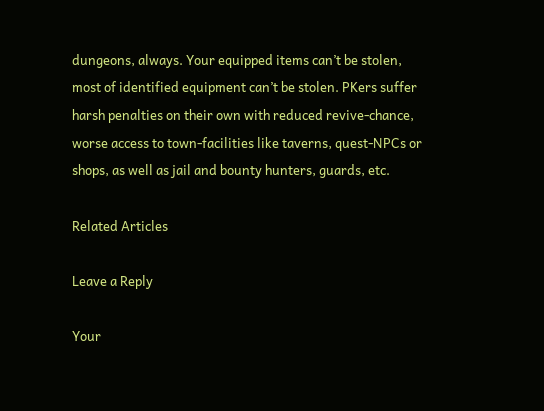dungeons, always. Your equipped items can’t be stolen, most of identified equipment can’t be stolen. PKers suffer harsh penalties on their own with reduced revive-chance, worse access to town-facilities like taverns, quest-NPCs or shops, as well as jail and bounty hunters, guards, etc.

Related Articles

Leave a Reply

Your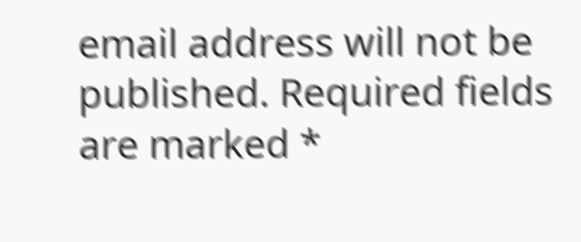email address will not be published. Required fields are marked *